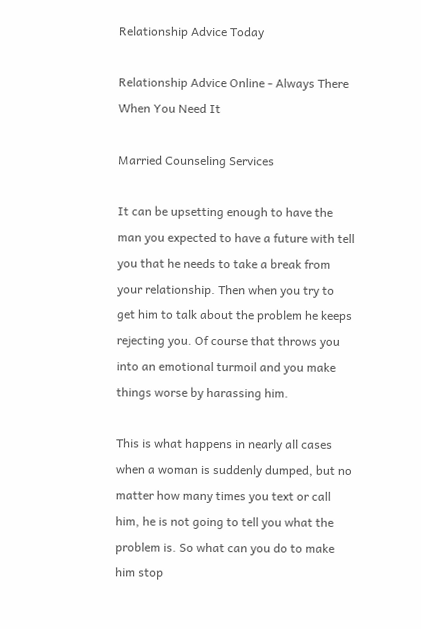Relationship Advice Today

Relationship Advice Online - Always There When You Need It

Married Counseling Services

It can be upsetting enough to have the man you expected to have a future with tell you that he needs to take a break from your relationship. Then when you try to get him to talk about the problem he keeps rejecting you. Of course that throws you into an emotional turmoil and you make things worse by harassing him.

This is what happens in nearly all cases when a woman is suddenly dumped, but no matter how many times you text or call him, he is not going to tell you what the problem is. So what can you do to make him stop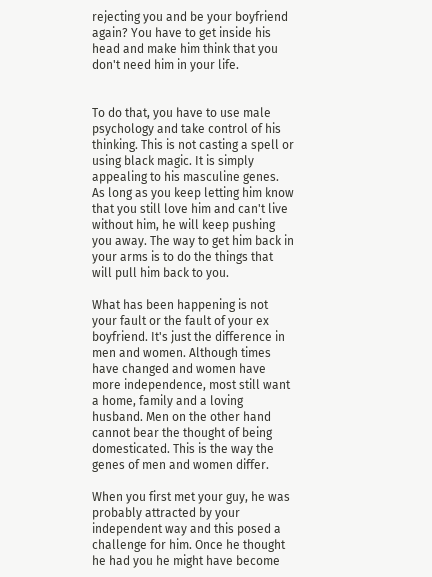rejecting you and be your boyfriend again? You have to get inside his head and make him think that you don't need him in your life.


To do that, you have to use male psychology and take control of his thinking. This is not casting a spell or using black magic. It is simply appealing to his masculine genes. As long as you keep letting him know that you still love him and can't live without him, he will keep pushing you away. The way to get him back in your arms is to do the things that will pull him back to you.

What has been happening is not your fault or the fault of your ex boyfriend. It's just the difference in men and women. Although times have changed and women have more independence, most still want a home, family and a loving husband. Men on the other hand cannot bear the thought of being domesticated. This is the way the genes of men and women differ.

When you first met your guy, he was probably attracted by your independent way and this posed a challenge for him. Once he thought he had you he might have become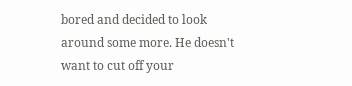bored and decided to look around some more. He doesn't want to cut off your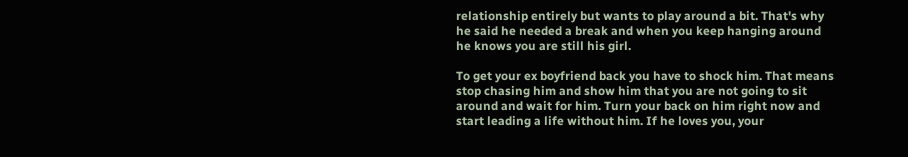relationship entirely but wants to play around a bit. That's why he said he needed a break and when you keep hanging around he knows you are still his girl.

To get your ex boyfriend back you have to shock him. That means stop chasing him and show him that you are not going to sit around and wait for him. Turn your back on him right now and start leading a life without him. If he loves you, your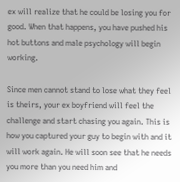ex will realize that he could be losing you for good. When that happens, you have pushed his hot buttons and male psychology will begin working.

Since men cannot stand to lose what they feel is theirs, your ex boyfriend will feel the challenge and start chasing you again. This is how you captured your guy to begin with and it will work again. He will soon see that he needs you more than you need him and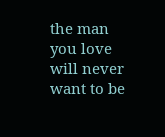the man you love will never want to be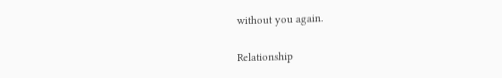without you again.

Relationship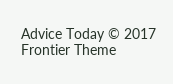Advice Today © 2017 Frontier Theme